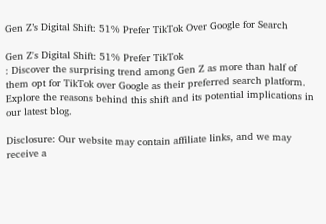Gen Z’s Digital Shift: 51% Prefer TikTok Over Google for Search

Gen Z's Digital Shift: 51% Prefer TikTok
: Discover the surprising trend among Gen Z as more than half of them opt for TikTok over Google as their preferred search platform. Explore the reasons behind this shift and its potential implications in our latest blog.

Disclosure: Our website may contain affiliate links, and we may receive a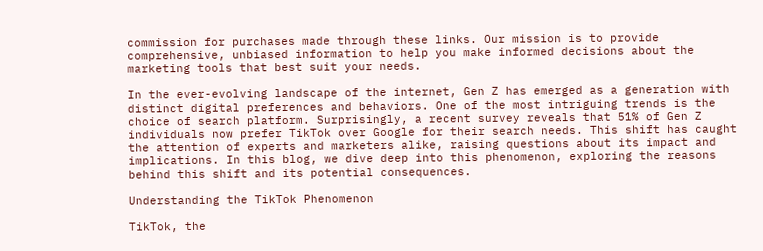commission for purchases made through these links. Our mission is to provide comprehensive, unbiased information to help you make informed decisions about the marketing tools that best suit your needs.

In the ever-evolving landscape of the internet, Gen Z has emerged as a generation with distinct digital preferences and behaviors. One of the most intriguing trends is the choice of search platform. Surprisingly, a recent survey reveals that 51% of Gen Z individuals now prefer TikTok over Google for their search needs. This shift has caught the attention of experts and marketers alike, raising questions about its impact and implications. In this blog, we dive deep into this phenomenon, exploring the reasons behind this shift and its potential consequences.

Understanding the TikTok Phenomenon

TikTok, the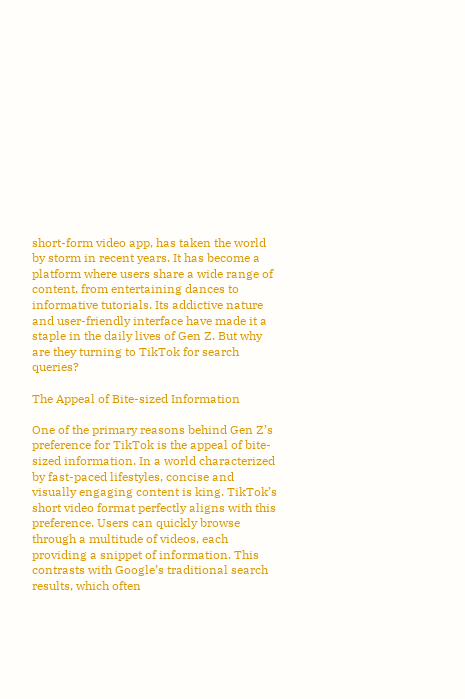short-form video app, has taken the world by storm in recent years. It has become a platform where users share a wide range of content, from entertaining dances to informative tutorials. Its addictive nature and user-friendly interface have made it a staple in the daily lives of Gen Z. But why are they turning to TikTok for search queries?

The Appeal of Bite-sized Information

One of the primary reasons behind Gen Z’s preference for TikTok is the appeal of bite-sized information. In a world characterized by fast-paced lifestyles, concise and visually engaging content is king. TikTok’s short video format perfectly aligns with this preference. Users can quickly browse through a multitude of videos, each providing a snippet of information. This contrasts with Google’s traditional search results, which often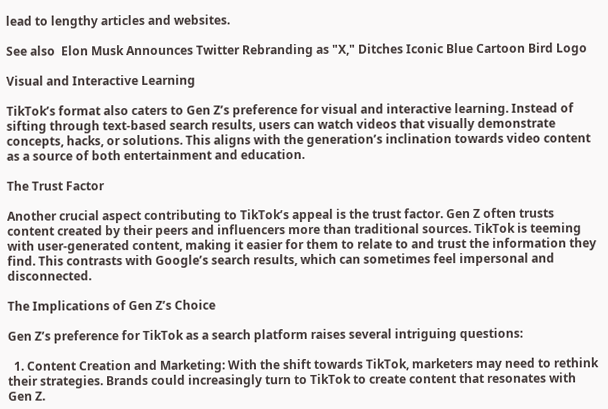lead to lengthy articles and websites.

See also  Elon Musk Announces Twitter Rebranding as "X," Ditches Iconic Blue Cartoon Bird Logo

Visual and Interactive Learning

TikTok’s format also caters to Gen Z’s preference for visual and interactive learning. Instead of sifting through text-based search results, users can watch videos that visually demonstrate concepts, hacks, or solutions. This aligns with the generation’s inclination towards video content as a source of both entertainment and education.

The Trust Factor

Another crucial aspect contributing to TikTok’s appeal is the trust factor. Gen Z often trusts content created by their peers and influencers more than traditional sources. TikTok is teeming with user-generated content, making it easier for them to relate to and trust the information they find. This contrasts with Google’s search results, which can sometimes feel impersonal and disconnected.

The Implications of Gen Z’s Choice

Gen Z’s preference for TikTok as a search platform raises several intriguing questions:

  1. Content Creation and Marketing: With the shift towards TikTok, marketers may need to rethink their strategies. Brands could increasingly turn to TikTok to create content that resonates with Gen Z.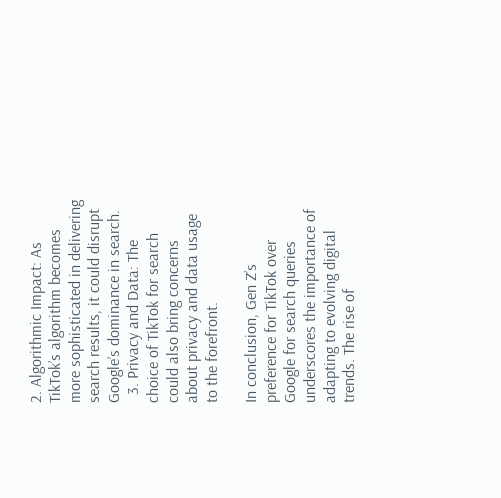2. Algorithmic Impact: As TikTok’s algorithm becomes more sophisticated in delivering search results, it could disrupt Google’s dominance in search.
  3. Privacy and Data: The choice of TikTok for search could also bring concerns about privacy and data usage to the forefront.

In conclusion, Gen Z’s preference for TikTok over Google for search queries underscores the importance of adapting to evolving digital trends. The rise of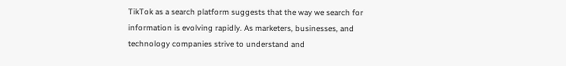TikTok as a search platform suggests that the way we search for information is evolving rapidly. As marketers, businesses, and technology companies strive to understand and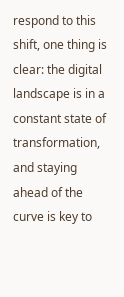respond to this shift, one thing is clear: the digital landscape is in a constant state of transformation, and staying ahead of the curve is key to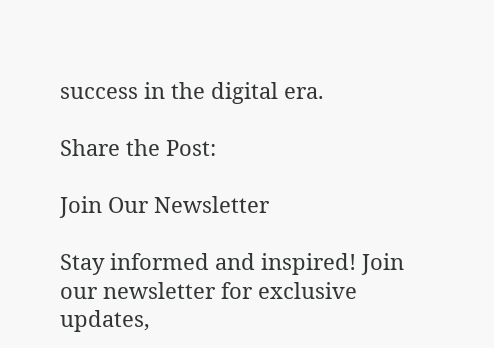success in the digital era.

Share the Post:

Join Our Newsletter

Stay informed and inspired! Join our newsletter for exclusive updates,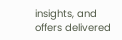insights, and offers delivered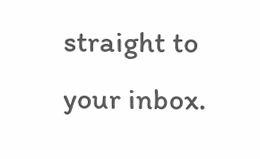straight to your inbox.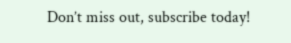Don’t miss out, subscribe today!